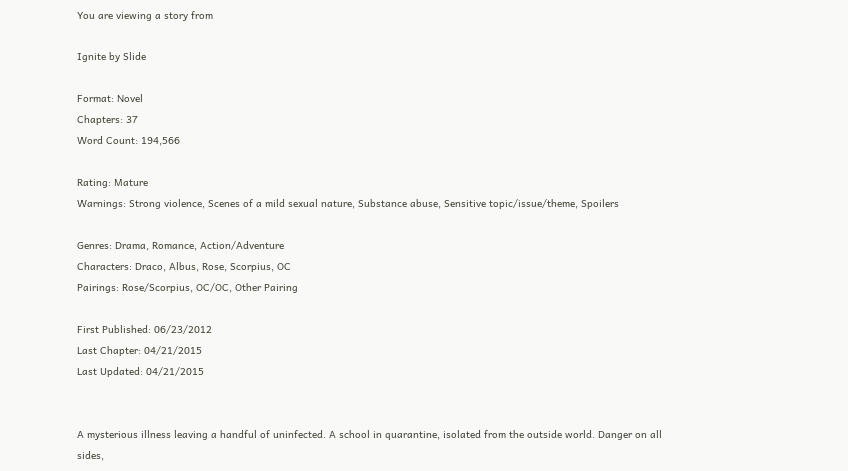You are viewing a story from

Ignite by Slide

Format: Novel
Chapters: 37
Word Count: 194,566

Rating: Mature
Warnings: Strong violence, Scenes of a mild sexual nature, Substance abuse, Sensitive topic/issue/theme, Spoilers

Genres: Drama, Romance, Action/Adventure
Characters: Draco, Albus, Rose, Scorpius, OC
Pairings: Rose/Scorpius, OC/OC, Other Pairing

First Published: 06/23/2012
Last Chapter: 04/21/2015
Last Updated: 04/21/2015


A mysterious illness leaving a handful of uninfected. A school in quarantine, isolated from the outside world. Danger on all sides,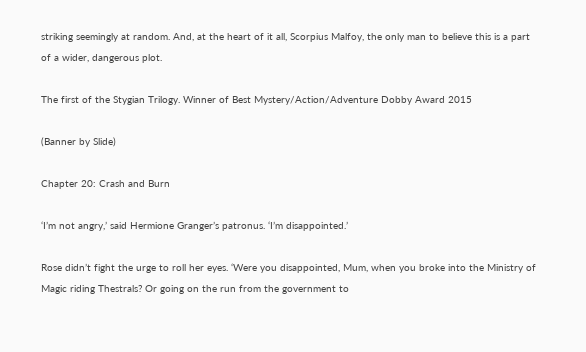striking seemingly at random. And, at the heart of it all, Scorpius Malfoy, the only man to believe this is a part of a wider, dangerous plot.

The first of the Stygian Trilogy. Winner of Best Mystery/Action/Adventure Dobby Award 2015

(Banner by Slide)

Chapter 20: Crash and Burn

‘I’m not angry,’ said Hermione Granger’s patronus. ‘I’m disappointed.’

Rose didn’t fight the urge to roll her eyes. ‘Were you disappointed, Mum, when you broke into the Ministry of Magic riding Thestrals? Or going on the run from the government to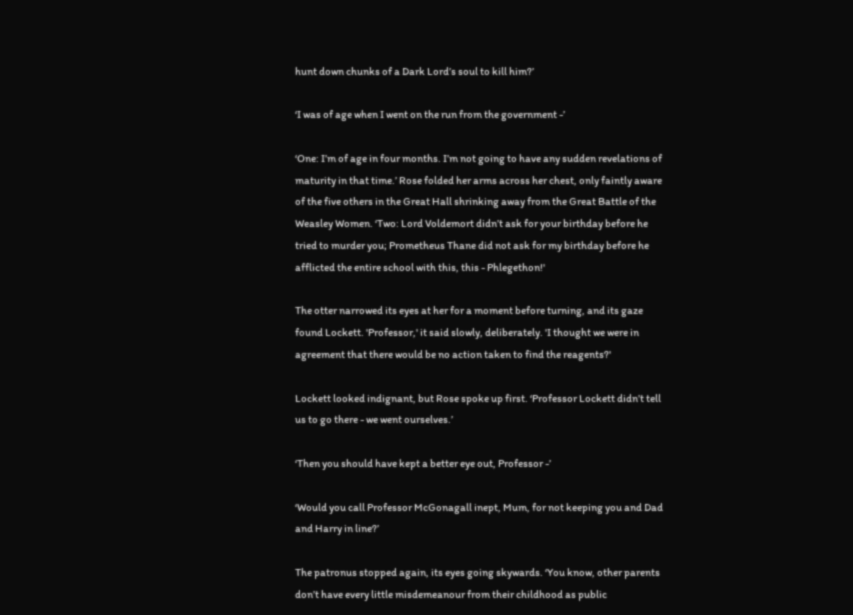hunt down chunks of a Dark Lord’s soul to kill him?’

‘I was of age when I went on the run from the government -’

‘One: I’m of age in four months. I’m not going to have any sudden revelations of maturity in that time.’ Rose folded her arms across her chest, only faintly aware of the five others in the Great Hall shrinking away from the Great Battle of the Weasley Women. ‘Two: Lord Voldemort didn’t ask for your birthday before he tried to murder you; Prometheus Thane did not ask for my birthday before he afflicted the entire school with this, this - Phlegethon!'

The otter narrowed its eyes at her for a moment before turning, and its gaze found Lockett. 'Professor,' it said slowly, deliberately. 'I thought we were in agreement that there would be no action taken to find the reagents?'

Lockett looked indignant, but Rose spoke up first. ‘Professor Lockett didn’t tell us to go there - we went ourselves.’

‘Then you should have kept a better eye out, Professor -’

‘Would you call Professor McGonagall inept, Mum, for not keeping you and Dad and Harry in line?’

The patronus stopped again, its eyes going skywards. ‘You know, other parents don’t have every little misdemeanour from their childhood as public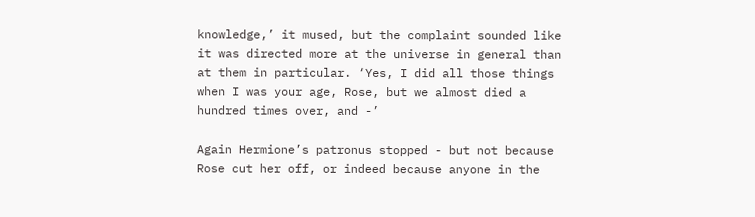knowledge,’ it mused, but the complaint sounded like it was directed more at the universe in general than at them in particular. ‘Yes, I did all those things when I was your age, Rose, but we almost died a hundred times over, and -’

Again Hermione’s patronus stopped - but not because Rose cut her off, or indeed because anyone in the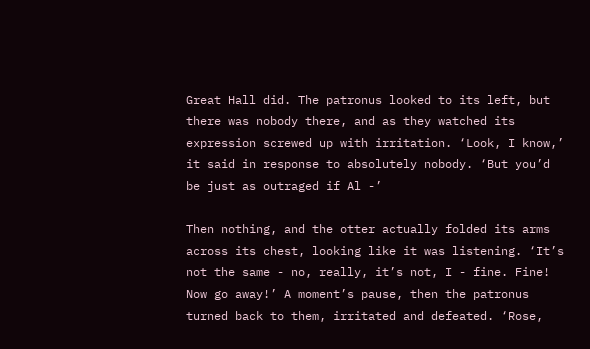Great Hall did. The patronus looked to its left, but there was nobody there, and as they watched its expression screwed up with irritation. ‘Look, I know,’ it said in response to absolutely nobody. ‘But you’d be just as outraged if Al -’

Then nothing, and the otter actually folded its arms across its chest, looking like it was listening. ‘It’s not the same - no, really, it’s not, I - fine. Fine! Now go away!’ A moment’s pause, then the patronus turned back to them, irritated and defeated. ‘Rose,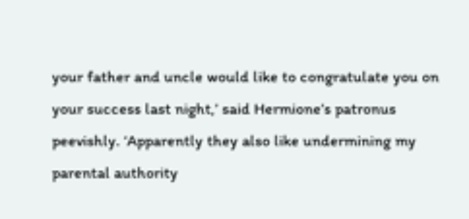your father and uncle would like to congratulate you on your success last night,’ said Hermione’s patronus peevishly. ‘Apparently they also like undermining my parental authority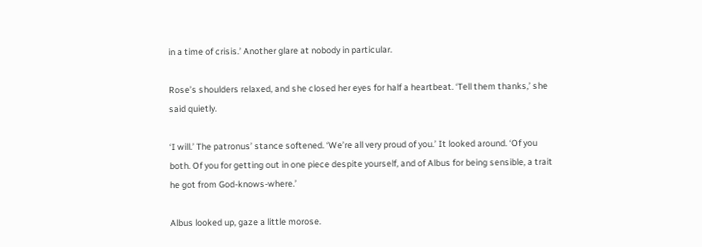in a time of crisis.’ Another glare at nobody in particular.

Rose’s shoulders relaxed, and she closed her eyes for half a heartbeat. ‘Tell them thanks,’ she said quietly.

‘I will.’ The patronus’ stance softened. ‘We’re all very proud of you.’ It looked around. ‘Of you both. Of you for getting out in one piece despite yourself, and of Albus for being sensible, a trait he got from God-knows-where.’

Albus looked up, gaze a little morose.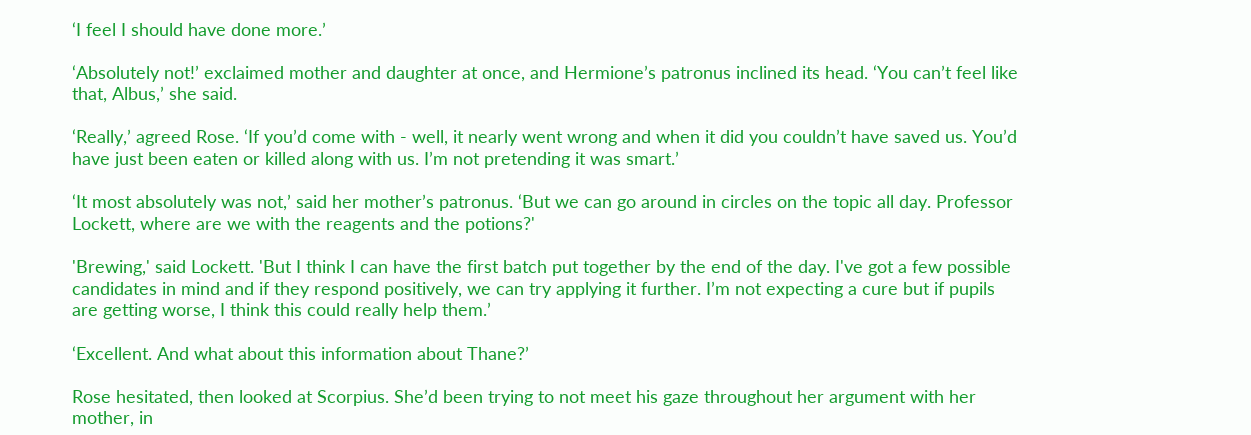‘I feel I should have done more.’

‘Absolutely not!’ exclaimed mother and daughter at once, and Hermione’s patronus inclined its head. ‘You can’t feel like that, Albus,’ she said.

‘Really,’ agreed Rose. ‘If you’d come with - well, it nearly went wrong and when it did you couldn’t have saved us. You’d have just been eaten or killed along with us. I’m not pretending it was smart.’

‘It most absolutely was not,’ said her mother’s patronus. ‘But we can go around in circles on the topic all day. Professor Lockett, where are we with the reagents and the potions?'

'Brewing,' said Lockett. 'But I think I can have the first batch put together by the end of the day. I've got a few possible candidates in mind and if they respond positively, we can try applying it further. I’m not expecting a cure but if pupils are getting worse, I think this could really help them.’

‘Excellent. And what about this information about Thane?’

Rose hesitated, then looked at Scorpius. She’d been trying to not meet his gaze throughout her argument with her mother, in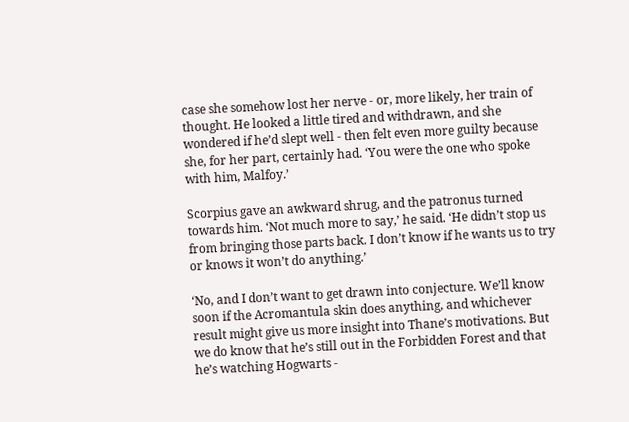case she somehow lost her nerve - or, more likely, her train of thought. He looked a little tired and withdrawn, and she wondered if he’d slept well - then felt even more guilty because she, for her part, certainly had. ‘You were the one who spoke with him, Malfoy.’

Scorpius gave an awkward shrug, and the patronus turned towards him. ‘Not much more to say,’ he said. ‘He didn’t stop us from bringing those parts back. I don’t know if he wants us to try or knows it won’t do anything.’

‘No, and I don’t want to get drawn into conjecture. We’ll know soon if the Acromantula skin does anything, and whichever result might give us more insight into Thane’s motivations. But we do know that he’s still out in the Forbidden Forest and that he’s watching Hogwarts -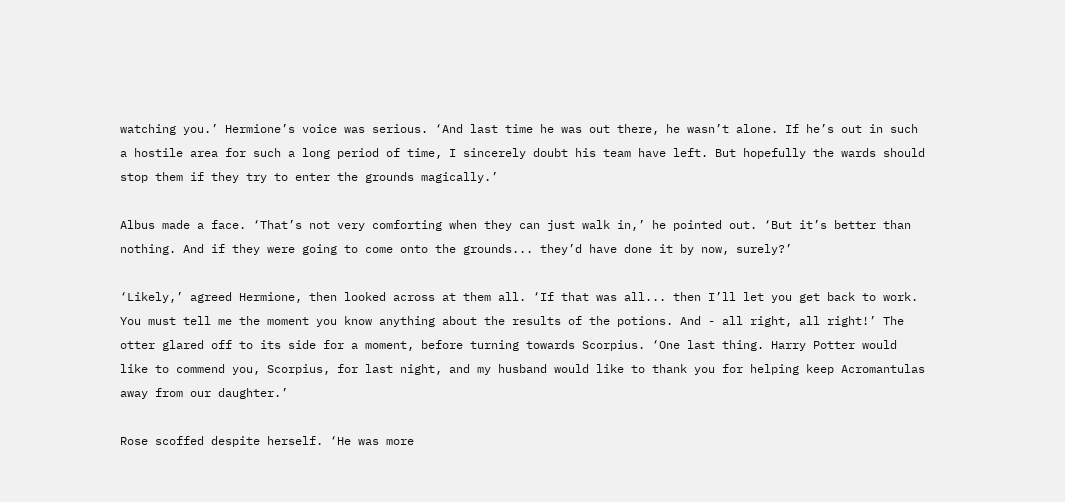watching you.’ Hermione’s voice was serious. ‘And last time he was out there, he wasn’t alone. If he’s out in such a hostile area for such a long period of time, I sincerely doubt his team have left. But hopefully the wards should stop them if they try to enter the grounds magically.’

Albus made a face. ‘That’s not very comforting when they can just walk in,’ he pointed out. ‘But it’s better than nothing. And if they were going to come onto the grounds... they’d have done it by now, surely?’

‘Likely,’ agreed Hermione, then looked across at them all. ‘If that was all... then I’ll let you get back to work. You must tell me the moment you know anything about the results of the potions. And - all right, all right!’ The otter glared off to its side for a moment, before turning towards Scorpius. ‘One last thing. Harry Potter would like to commend you, Scorpius, for last night, and my husband would like to thank you for helping keep Acromantulas away from our daughter.’

Rose scoffed despite herself. ‘He was more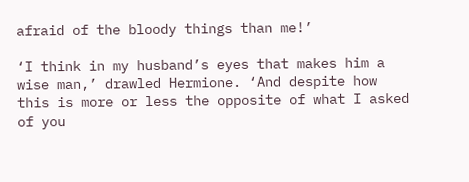afraid of the bloody things than me!’

‘I think in my husband’s eyes that makes him a wise man,’ drawled Hermione. ‘And despite how this is more or less the opposite of what I asked of you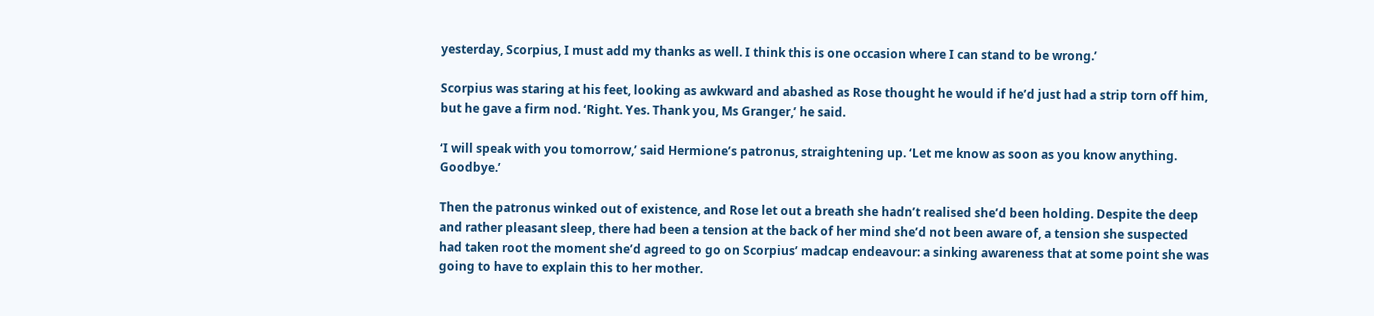yesterday, Scorpius, I must add my thanks as well. I think this is one occasion where I can stand to be wrong.’

Scorpius was staring at his feet, looking as awkward and abashed as Rose thought he would if he’d just had a strip torn off him, but he gave a firm nod. ‘Right. Yes. Thank you, Ms Granger,’ he said.

‘I will speak with you tomorrow,’ said Hermione’s patronus, straightening up. ‘Let me know as soon as you know anything. Goodbye.’

Then the patronus winked out of existence, and Rose let out a breath she hadn’t realised she’d been holding. Despite the deep and rather pleasant sleep, there had been a tension at the back of her mind she’d not been aware of, a tension she suspected had taken root the moment she’d agreed to go on Scorpius’ madcap endeavour: a sinking awareness that at some point she was going to have to explain this to her mother.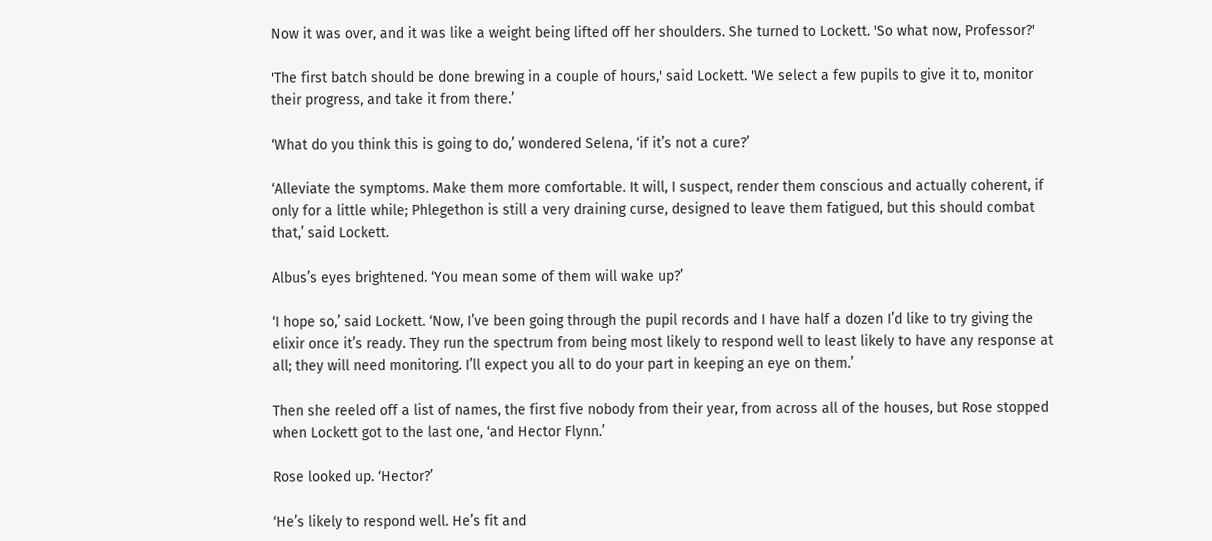Now it was over, and it was like a weight being lifted off her shoulders. She turned to Lockett. 'So what now, Professor?'

'The first batch should be done brewing in a couple of hours,' said Lockett. 'We select a few pupils to give it to, monitor their progress, and take it from there.’

‘What do you think this is going to do,’ wondered Selena, ‘if it’s not a cure?’

‘Alleviate the symptoms. Make them more comfortable. It will, I suspect, render them conscious and actually coherent, if only for a little while; Phlegethon is still a very draining curse, designed to leave them fatigued, but this should combat that,’ said Lockett.

Albus’s eyes brightened. ‘You mean some of them will wake up?’

‘I hope so,’ said Lockett. ‘Now, I’ve been going through the pupil records and I have half a dozen I’d like to try giving the elixir once it’s ready. They run the spectrum from being most likely to respond well to least likely to have any response at all; they will need monitoring. I’ll expect you all to do your part in keeping an eye on them.’

Then she reeled off a list of names, the first five nobody from their year, from across all of the houses, but Rose stopped when Lockett got to the last one, ‘and Hector Flynn.’

Rose looked up. ‘Hector?’

‘He’s likely to respond well. He’s fit and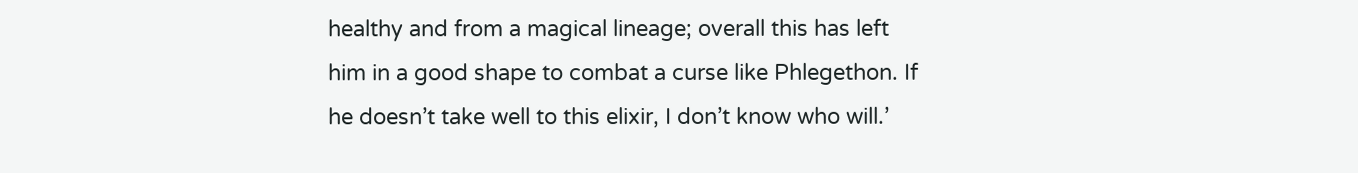healthy and from a magical lineage; overall this has left him in a good shape to combat a curse like Phlegethon. If he doesn’t take well to this elixir, I don’t know who will.’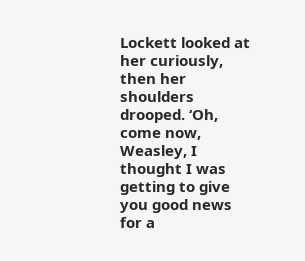Lockett looked at her curiously, then her shoulders drooped. ‘Oh, come now, Weasley, I thought I was getting to give you good news for a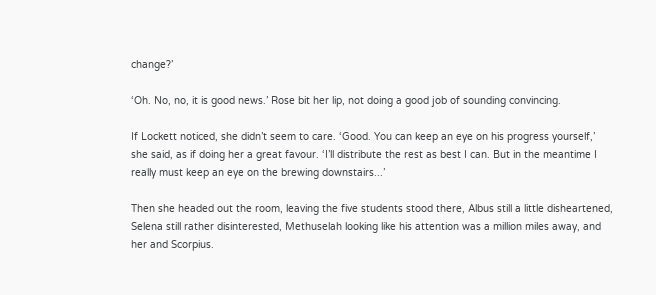change?’

‘Oh. No, no, it is good news.’ Rose bit her lip, not doing a good job of sounding convincing.

If Lockett noticed, she didn’t seem to care. ‘Good. You can keep an eye on his progress yourself,’ she said, as if doing her a great favour. ‘I’ll distribute the rest as best I can. But in the meantime I really must keep an eye on the brewing downstairs...’

Then she headed out the room, leaving the five students stood there, Albus still a little disheartened, Selena still rather disinterested, Methuselah looking like his attention was a million miles away, and her and Scorpius.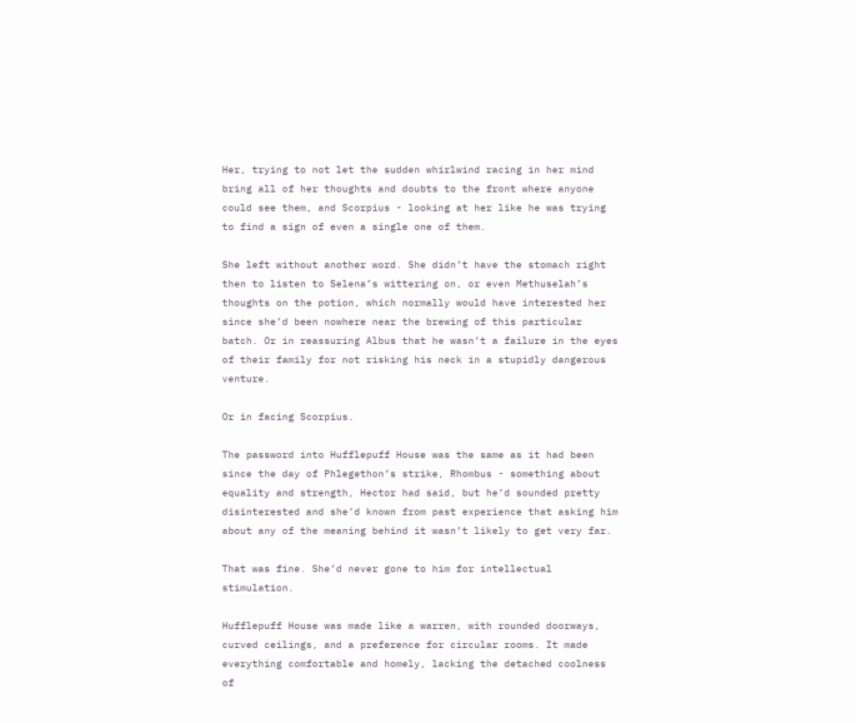Her, trying to not let the sudden whirlwind racing in her mind bring all of her thoughts and doubts to the front where anyone could see them, and Scorpius - looking at her like he was trying to find a sign of even a single one of them.

She left without another word. She didn’t have the stomach right then to listen to Selena’s wittering on, or even Methuselah’s thoughts on the potion, which normally would have interested her since she’d been nowhere near the brewing of this particular batch. Or in reassuring Albus that he wasn’t a failure in the eyes of their family for not risking his neck in a stupidly dangerous venture.

Or in facing Scorpius.

The password into Hufflepuff House was the same as it had been since the day of Phlegethon’s strike, Rhombus - something about equality and strength, Hector had said, but he’d sounded pretty disinterested and she’d known from past experience that asking him about any of the meaning behind it wasn’t likely to get very far.

That was fine. She’d never gone to him for intellectual stimulation.

Hufflepuff House was made like a warren, with rounded doorways, curved ceilings, and a preference for circular rooms. It made everything comfortable and homely, lacking the detached coolness of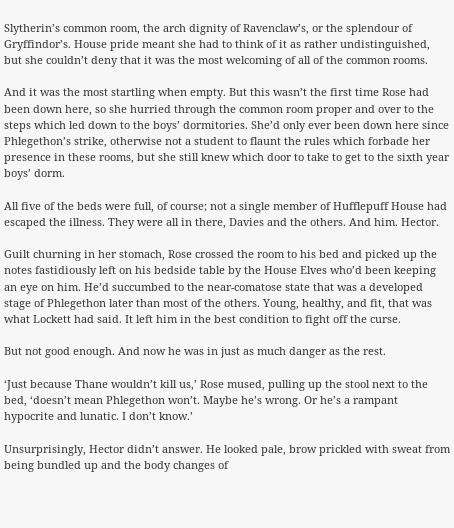Slytherin’s common room, the arch dignity of Ravenclaw’s, or the splendour of Gryffindor’s. House pride meant she had to think of it as rather undistinguished, but she couldn’t deny that it was the most welcoming of all of the common rooms.

And it was the most startling when empty. But this wasn’t the first time Rose had been down here, so she hurried through the common room proper and over to the steps which led down to the boys’ dormitories. She’d only ever been down here since Phlegethon’s strike, otherwise not a student to flaunt the rules which forbade her presence in these rooms, but she still knew which door to take to get to the sixth year boys’ dorm.

All five of the beds were full, of course; not a single member of Hufflepuff House had escaped the illness. They were all in there, Davies and the others. And him. Hector.

Guilt churning in her stomach, Rose crossed the room to his bed and picked up the notes fastidiously left on his bedside table by the House Elves who’d been keeping an eye on him. He’d succumbed to the near-comatose state that was a developed stage of Phlegethon later than most of the others. Young, healthy, and fit, that was what Lockett had said. It left him in the best condition to fight off the curse.

But not good enough. And now he was in just as much danger as the rest.

‘Just because Thane wouldn’t kill us,’ Rose mused, pulling up the stool next to the bed, ‘doesn’t mean Phlegethon won’t. Maybe he’s wrong. Or he’s a rampant hypocrite and lunatic. I don’t know.’

Unsurprisingly, Hector didn’t answer. He looked pale, brow prickled with sweat from being bundled up and the body changes of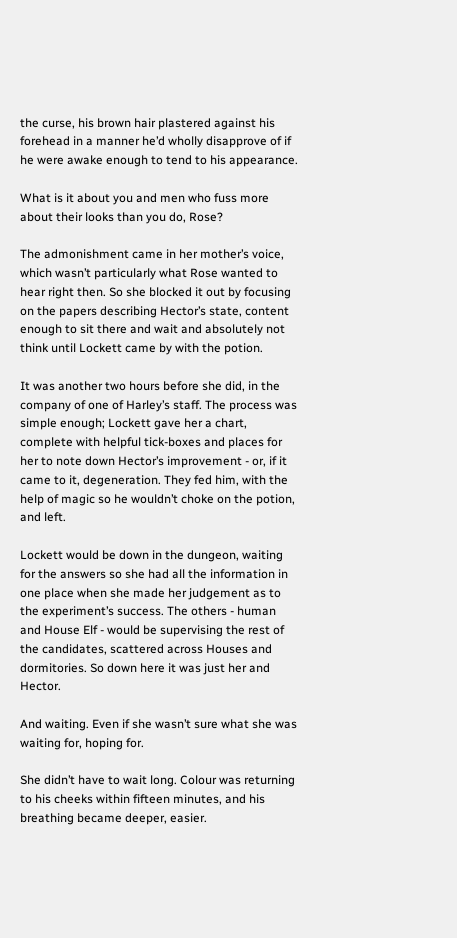the curse, his brown hair plastered against his forehead in a manner he’d wholly disapprove of if he were awake enough to tend to his appearance.

What is it about you and men who fuss more about their looks than you do, Rose?

The admonishment came in her mother’s voice, which wasn’t particularly what Rose wanted to hear right then. So she blocked it out by focusing on the papers describing Hector’s state, content enough to sit there and wait and absolutely not think until Lockett came by with the potion.

It was another two hours before she did, in the company of one of Harley’s staff. The process was simple enough; Lockett gave her a chart, complete with helpful tick-boxes and places for her to note down Hector’s improvement - or, if it came to it, degeneration. They fed him, with the help of magic so he wouldn’t choke on the potion, and left.

Lockett would be down in the dungeon, waiting for the answers so she had all the information in one place when she made her judgement as to the experiment’s success. The others - human and House Elf - would be supervising the rest of the candidates, scattered across Houses and dormitories. So down here it was just her and Hector.

And waiting. Even if she wasn’t sure what she was waiting for, hoping for.

She didn’t have to wait long. Colour was returning to his cheeks within fifteen minutes, and his breathing became deeper, easier.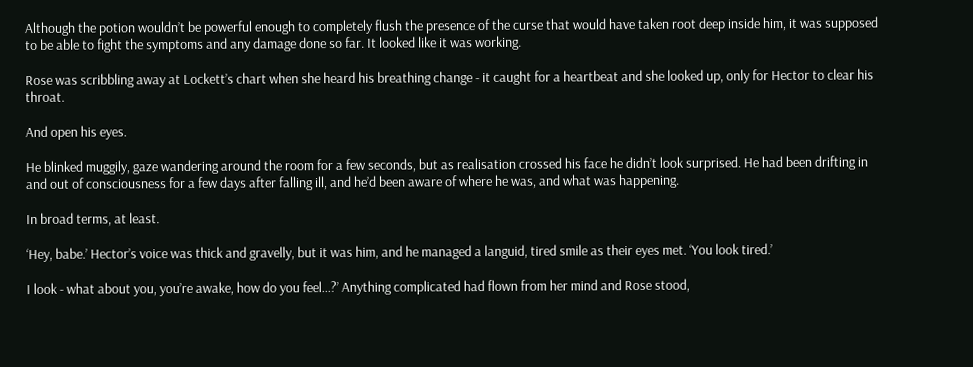Although the potion wouldn’t be powerful enough to completely flush the presence of the curse that would have taken root deep inside him, it was supposed to be able to fight the symptoms and any damage done so far. It looked like it was working.

Rose was scribbling away at Lockett’s chart when she heard his breathing change - it caught for a heartbeat and she looked up, only for Hector to clear his throat.

And open his eyes.

He blinked muggily, gaze wandering around the room for a few seconds, but as realisation crossed his face he didn’t look surprised. He had been drifting in and out of consciousness for a few days after falling ill, and he’d been aware of where he was, and what was happening.

In broad terms, at least.

‘Hey, babe.’ Hector’s voice was thick and gravelly, but it was him, and he managed a languid, tired smile as their eyes met. ‘You look tired.’

I look - what about you, you’re awake, how do you feel...?’ Anything complicated had flown from her mind and Rose stood,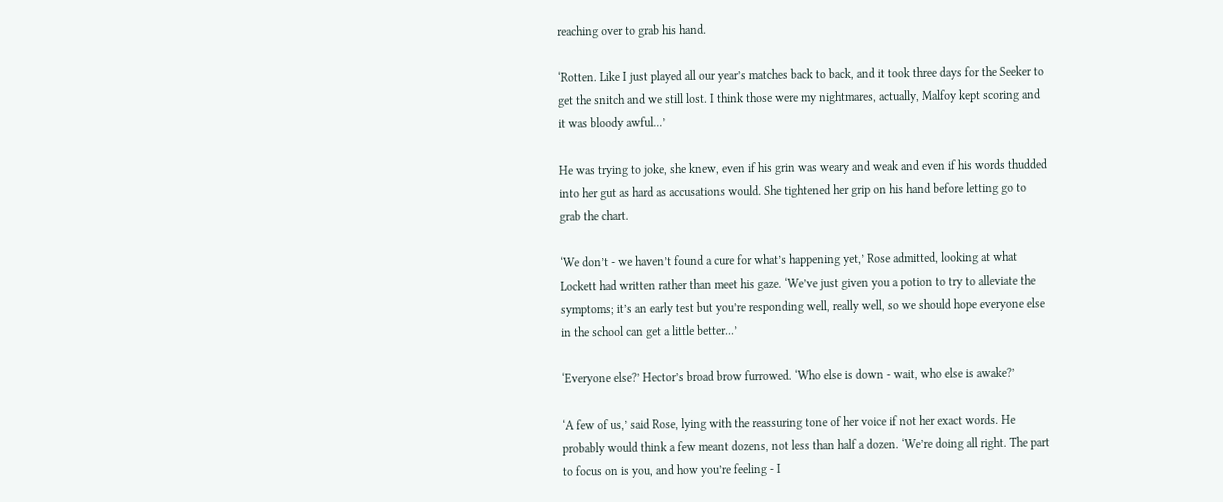reaching over to grab his hand.

‘Rotten. Like I just played all our year’s matches back to back, and it took three days for the Seeker to get the snitch and we still lost. I think those were my nightmares, actually, Malfoy kept scoring and it was bloody awful...’

He was trying to joke, she knew, even if his grin was weary and weak and even if his words thudded into her gut as hard as accusations would. She tightened her grip on his hand before letting go to grab the chart.

‘We don’t - we haven’t found a cure for what’s happening yet,’ Rose admitted, looking at what Lockett had written rather than meet his gaze. ‘We’ve just given you a potion to try to alleviate the symptoms; it’s an early test but you’re responding well, really well, so we should hope everyone else in the school can get a little better...’

‘Everyone else?’ Hector’s broad brow furrowed. ‘Who else is down - wait, who else is awake?’

‘A few of us,’ said Rose, lying with the reassuring tone of her voice if not her exact words. He probably would think a few meant dozens, not less than half a dozen. ‘We’re doing all right. The part to focus on is you, and how you’re feeling - I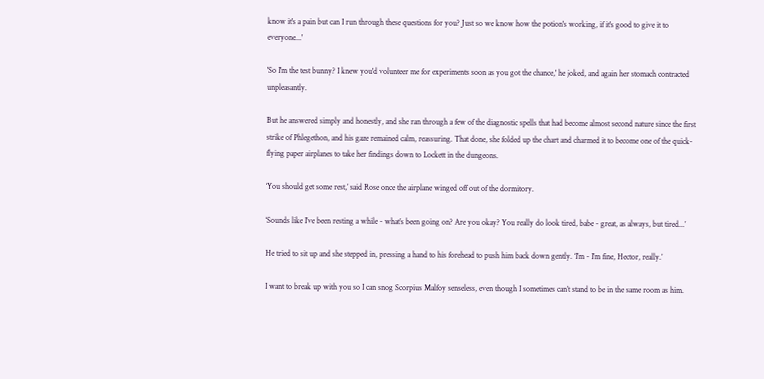know it's a pain but can I run through these questions for you? Just so we know how the potion's working, if it's good to give it to everyone...'

'So I'm the test bunny? I knew you'd volunteer me for experiments soon as you got the chance,' he joked, and again her stomach contracted unpleasantly.

But he answered simply and honestly, and she ran through a few of the diagnostic spells that had become almost second nature since the first strike of Phlegethon, and his gaze remained calm, reassuring. That done, she folded up the chart and charmed it to become one of the quick-flying paper airplanes to take her findings down to Lockett in the dungeons.

‘You should get some rest,’ said Rose once the airplane winged off out of the dormitory.

‘Sounds like I’ve been resting a while - what’s been going on? Are you okay? You really do look tired, babe - great, as always, but tired...’

He tried to sit up and she stepped in, pressing a hand to his forehead to push him back down gently. ‘I’m - I’m fine, Hector, really.’

I want to break up with you so I can snog Scorpius Malfoy senseless, even though I sometimes can’t stand to be in the same room as him.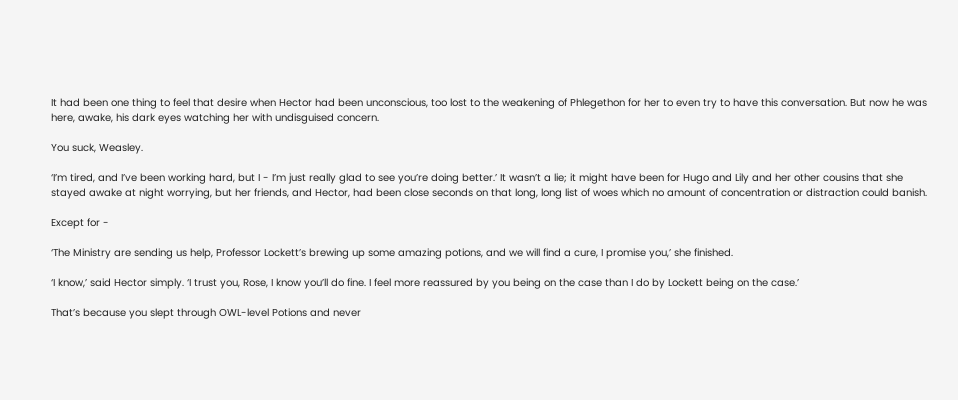It had been one thing to feel that desire when Hector had been unconscious, too lost to the weakening of Phlegethon for her to even try to have this conversation. But now he was here, awake, his dark eyes watching her with undisguised concern.

You suck, Weasley.

‘I’m tired, and I’ve been working hard, but I - I’m just really glad to see you’re doing better.’ It wasn’t a lie; it might have been for Hugo and Lily and her other cousins that she stayed awake at night worrying, but her friends, and Hector, had been close seconds on that long, long list of woes which no amount of concentration or distraction could banish.

Except for -

‘The Ministry are sending us help, Professor Lockett’s brewing up some amazing potions, and we will find a cure, I promise you,’ she finished.

‘I know,’ said Hector simply. ‘I trust you, Rose, I know you’ll do fine. I feel more reassured by you being on the case than I do by Lockett being on the case.’

That’s because you slept through OWL-level Potions and never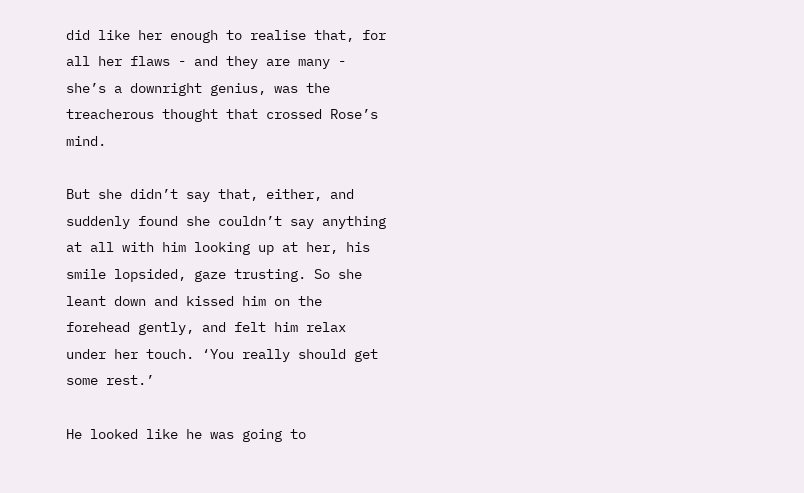did like her enough to realise that, for all her flaws - and they are many - she’s a downright genius, was the treacherous thought that crossed Rose’s mind.

But she didn’t say that, either, and suddenly found she couldn’t say anything at all with him looking up at her, his smile lopsided, gaze trusting. So she leant down and kissed him on the forehead gently, and felt him relax under her touch. ‘You really should get some rest.’

He looked like he was going to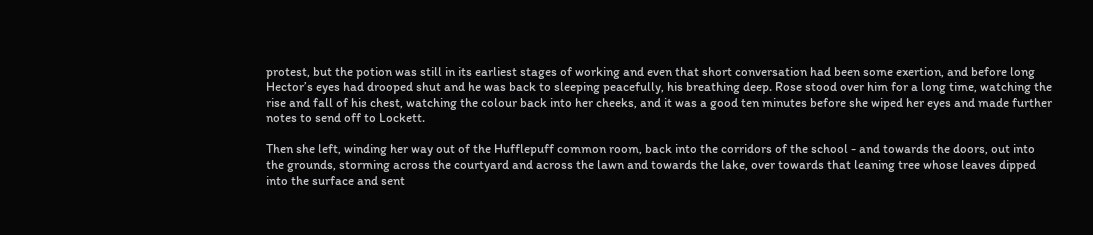protest, but the potion was still in its earliest stages of working and even that short conversation had been some exertion, and before long Hector’s eyes had drooped shut and he was back to sleeping peacefully, his breathing deep. Rose stood over him for a long time, watching the rise and fall of his chest, watching the colour back into her cheeks, and it was a good ten minutes before she wiped her eyes and made further notes to send off to Lockett.

Then she left, winding her way out of the Hufflepuff common room, back into the corridors of the school - and towards the doors, out into the grounds, storming across the courtyard and across the lawn and towards the lake, over towards that leaning tree whose leaves dipped into the surface and sent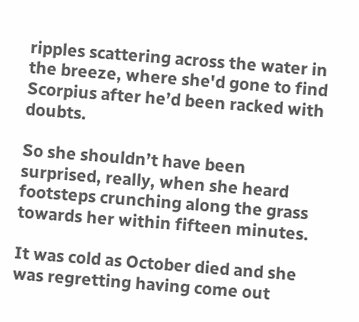ripples scattering across the water in the breeze, where she'd gone to find Scorpius after he’d been racked with doubts.

So she shouldn’t have been surprised, really, when she heard footsteps crunching along the grass towards her within fifteen minutes.

It was cold as October died and she was regretting having come out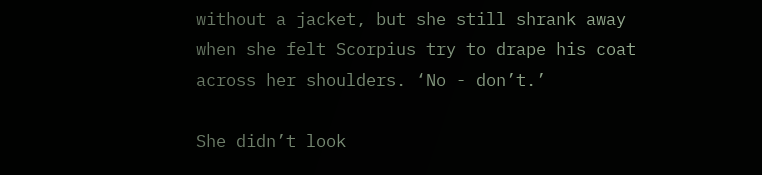without a jacket, but she still shrank away when she felt Scorpius try to drape his coat across her shoulders. ‘No - don’t.’

She didn’t look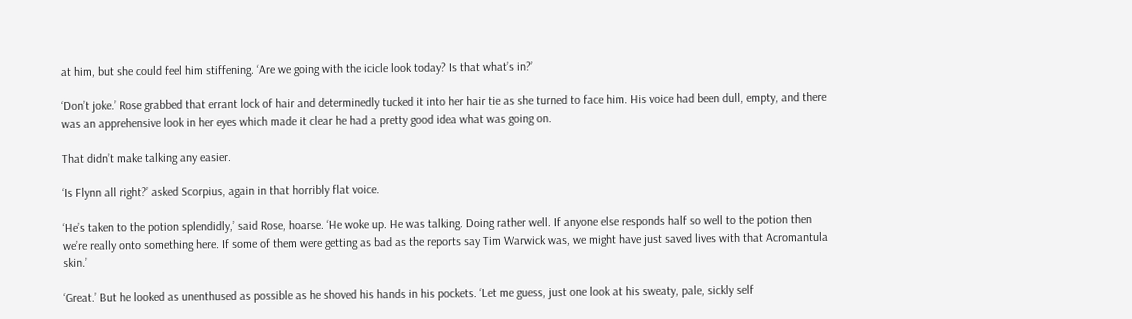at him, but she could feel him stiffening. ‘Are we going with the icicle look today? Is that what’s in?’

‘Don’t joke.’ Rose grabbed that errant lock of hair and determinedly tucked it into her hair tie as she turned to face him. His voice had been dull, empty, and there was an apprehensive look in her eyes which made it clear he had a pretty good idea what was going on.

That didn’t make talking any easier.

‘Is Flynn all right?’ asked Scorpius, again in that horribly flat voice.

‘He’s taken to the potion splendidly,’ said Rose, hoarse. ‘He woke up. He was talking. Doing rather well. If anyone else responds half so well to the potion then we’re really onto something here. If some of them were getting as bad as the reports say Tim Warwick was, we might have just saved lives with that Acromantula skin.’

‘Great.’ But he looked as unenthused as possible as he shoved his hands in his pockets. ‘Let me guess, just one look at his sweaty, pale, sickly self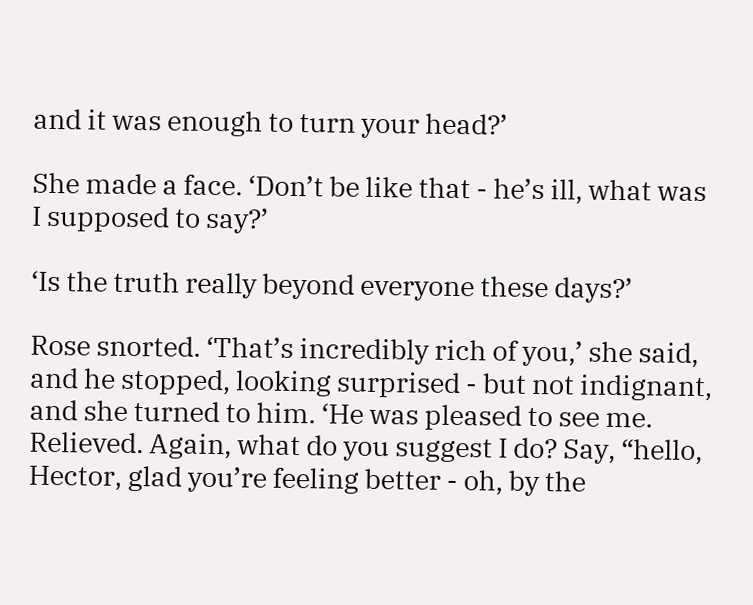and it was enough to turn your head?’

She made a face. ‘Don’t be like that - he’s ill, what was I supposed to say?’

‘Is the truth really beyond everyone these days?’

Rose snorted. ‘That’s incredibly rich of you,’ she said, and he stopped, looking surprised - but not indignant, and she turned to him. ‘He was pleased to see me. Relieved. Again, what do you suggest I do? Say, “hello, Hector, glad you’re feeling better - oh, by the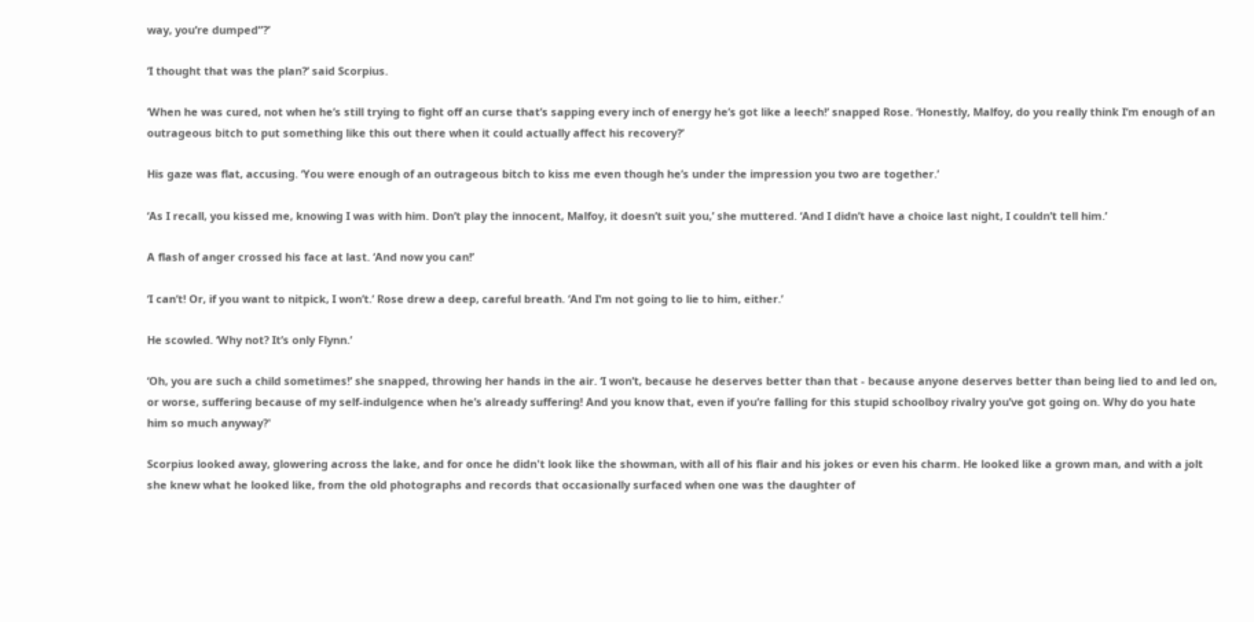way, you’re dumped”?’

‘I thought that was the plan?’ said Scorpius.

‘When he was cured, not when he’s still trying to fight off an curse that’s sapping every inch of energy he’s got like a leech!’ snapped Rose. ‘Honestly, Malfoy, do you really think I’m enough of an outrageous bitch to put something like this out there when it could actually affect his recovery?’

His gaze was flat, accusing. ‘You were enough of an outrageous bitch to kiss me even though he’s under the impression you two are together.’

‘As I recall, you kissed me, knowing I was with him. Don’t play the innocent, Malfoy, it doesn’t suit you,’ she muttered. ‘And I didn’t have a choice last night, I couldn’t tell him.’

A flash of anger crossed his face at last. ‘And now you can!’

‘I can’t! Or, if you want to nitpick, I won’t.’ Rose drew a deep, careful breath. ‘And I’m not going to lie to him, either.’

He scowled. ‘Why not? It’s only Flynn.’

‘Oh, you are such a child sometimes!’ she snapped, throwing her hands in the air. ‘I won’t, because he deserves better than that - because anyone deserves better than being lied to and led on, or worse, suffering because of my self-indulgence when he’s already suffering! And you know that, even if you’re falling for this stupid schoolboy rivalry you’ve got going on. Why do you hate him so much anyway?'

Scorpius looked away, glowering across the lake, and for once he didn't look like the showman, with all of his flair and his jokes or even his charm. He looked like a grown man, and with a jolt she knew what he looked like, from the old photographs and records that occasionally surfaced when one was the daughter of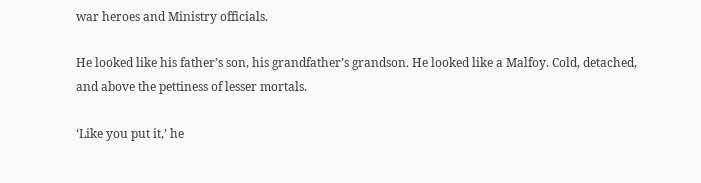war heroes and Ministry officials.

He looked like his father’s son, his grandfather’s grandson. He looked like a Malfoy. Cold, detached, and above the pettiness of lesser mortals.

‘Like you put it,’ he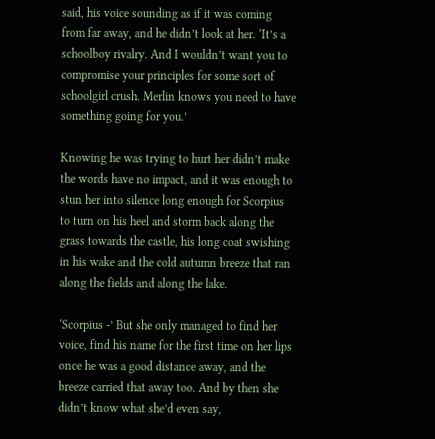said, his voice sounding as if it was coming from far away, and he didn’t look at her. ‘It’s a schoolboy rivalry. And I wouldn’t want you to compromise your principles for some sort of schoolgirl crush. Merlin knows you need to have something going for you.’

Knowing he was trying to hurt her didn’t make the words have no impact, and it was enough to stun her into silence long enough for Scorpius to turn on his heel and storm back along the grass towards the castle, his long coat swishing in his wake and the cold autumn breeze that ran along the fields and along the lake.

‘Scorpius -’ But she only managed to find her voice, find his name for the first time on her lips once he was a good distance away, and the breeze carried that away too. And by then she didn’t know what she’d even say,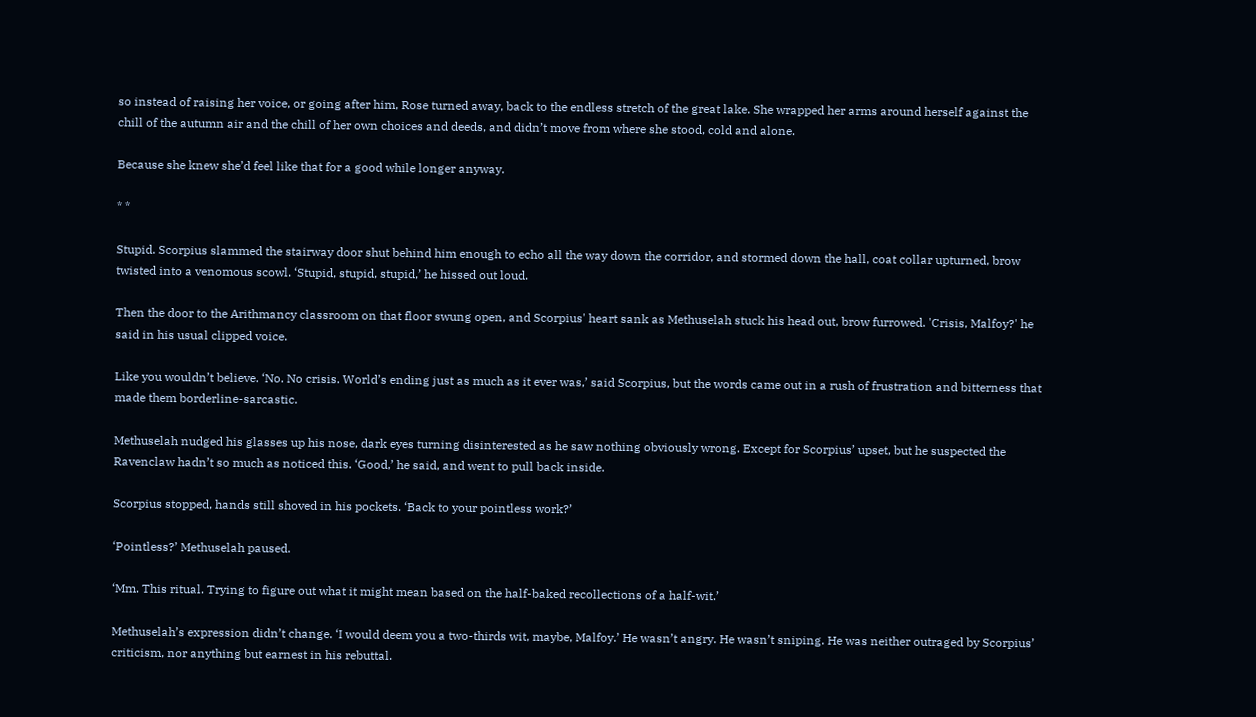so instead of raising her voice, or going after him, Rose turned away, back to the endless stretch of the great lake. She wrapped her arms around herself against the chill of the autumn air and the chill of her own choices and deeds, and didn’t move from where she stood, cold and alone.

Because she knew she’d feel like that for a good while longer anyway.

* *

Stupid. Scorpius slammed the stairway door shut behind him enough to echo all the way down the corridor, and stormed down the hall, coat collar upturned, brow twisted into a venomous scowl. ‘Stupid, stupid, stupid,’ he hissed out loud.

Then the door to the Arithmancy classroom on that floor swung open, and Scorpius' heart sank as Methuselah stuck his head out, brow furrowed. 'Crisis, Malfoy?' he said in his usual clipped voice.

Like you wouldn’t believe. ‘No. No crisis. World’s ending just as much as it ever was,’ said Scorpius, but the words came out in a rush of frustration and bitterness that made them borderline-sarcastic.

Methuselah nudged his glasses up his nose, dark eyes turning disinterested as he saw nothing obviously wrong. Except for Scorpius’ upset, but he suspected the Ravenclaw hadn’t so much as noticed this. ‘Good,’ he said, and went to pull back inside.

Scorpius stopped, hands still shoved in his pockets. ‘Back to your pointless work?’

‘Pointless?’ Methuselah paused.

‘Mm. This ritual. Trying to figure out what it might mean based on the half-baked recollections of a half-wit.’

Methuselah’s expression didn’t change. ‘I would deem you a two-thirds wit, maybe, Malfoy.’ He wasn’t angry. He wasn’t sniping. He was neither outraged by Scorpius’ criticism, nor anything but earnest in his rebuttal.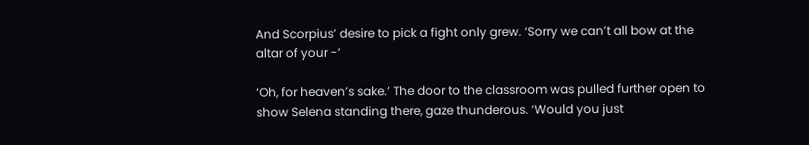And Scorpius’ desire to pick a fight only grew. ‘Sorry we can’t all bow at the altar of your -’

‘Oh, for heaven’s sake.’ The door to the classroom was pulled further open to show Selena standing there, gaze thunderous. ‘Would you just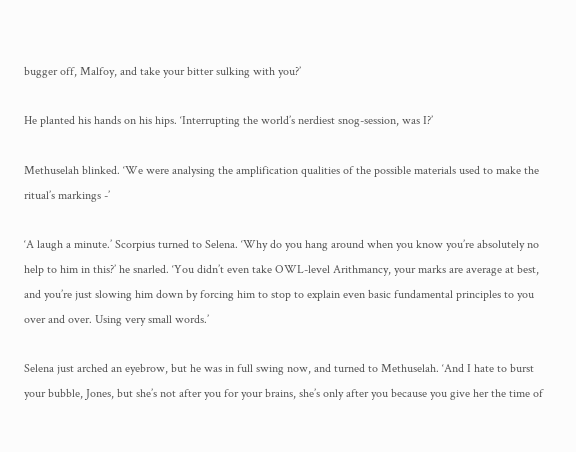bugger off, Malfoy, and take your bitter sulking with you?’

He planted his hands on his hips. ‘Interrupting the world’s nerdiest snog-session, was I?’

Methuselah blinked. ‘We were analysing the amplification qualities of the possible materials used to make the ritual’s markings -’

‘A laugh a minute.’ Scorpius turned to Selena. ‘Why do you hang around when you know you’re absolutely no help to him in this?’ he snarled. ‘You didn’t even take OWL-level Arithmancy, your marks are average at best, and you’re just slowing him down by forcing him to stop to explain even basic fundamental principles to you over and over. Using very small words.’

Selena just arched an eyebrow, but he was in full swing now, and turned to Methuselah. ‘And I hate to burst your bubble, Jones, but she’s not after you for your brains, she’s only after you because you give her the time of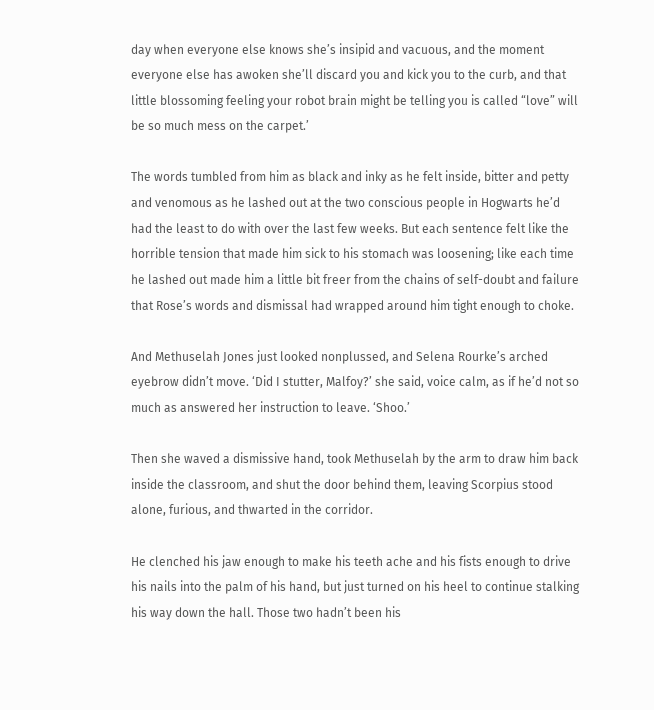day when everyone else knows she’s insipid and vacuous, and the moment everyone else has awoken she’ll discard you and kick you to the curb, and that little blossoming feeling your robot brain might be telling you is called “love” will be so much mess on the carpet.’

The words tumbled from him as black and inky as he felt inside, bitter and petty and venomous as he lashed out at the two conscious people in Hogwarts he’d had the least to do with over the last few weeks. But each sentence felt like the horrible tension that made him sick to his stomach was loosening; like each time he lashed out made him a little bit freer from the chains of self-doubt and failure that Rose’s words and dismissal had wrapped around him tight enough to choke.

And Methuselah Jones just looked nonplussed, and Selena Rourke’s arched eyebrow didn’t move. ‘Did I stutter, Malfoy?’ she said, voice calm, as if he’d not so much as answered her instruction to leave. ‘Shoo.’

Then she waved a dismissive hand, took Methuselah by the arm to draw him back inside the classroom, and shut the door behind them, leaving Scorpius stood alone, furious, and thwarted in the corridor.

He clenched his jaw enough to make his teeth ache and his fists enough to drive his nails into the palm of his hand, but just turned on his heel to continue stalking his way down the hall. Those two hadn’t been his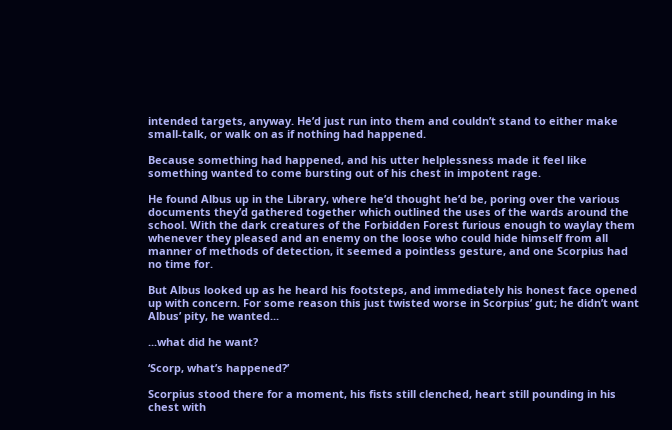intended targets, anyway. He’d just run into them and couldn’t stand to either make small-talk, or walk on as if nothing had happened.

Because something had happened, and his utter helplessness made it feel like something wanted to come bursting out of his chest in impotent rage.

He found Albus up in the Library, where he’d thought he’d be, poring over the various documents they’d gathered together which outlined the uses of the wards around the school. With the dark creatures of the Forbidden Forest furious enough to waylay them whenever they pleased and an enemy on the loose who could hide himself from all manner of methods of detection, it seemed a pointless gesture, and one Scorpius had no time for.

But Albus looked up as he heard his footsteps, and immediately his honest face opened up with concern. For some reason this just twisted worse in Scorpius’ gut; he didn’t want Albus’ pity, he wanted...

...what did he want?

‘Scorp, what’s happened?’

Scorpius stood there for a moment, his fists still clenched, heart still pounding in his chest with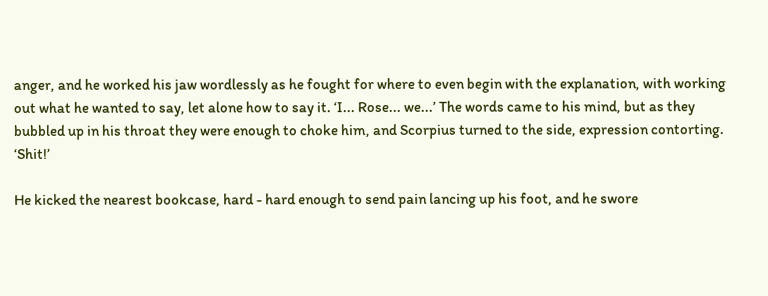anger, and he worked his jaw wordlessly as he fought for where to even begin with the explanation, with working out what he wanted to say, let alone how to say it. ‘I... Rose... we...’ The words came to his mind, but as they bubbled up in his throat they were enough to choke him, and Scorpius turned to the side, expression contorting. ‘Shit!’

He kicked the nearest bookcase, hard - hard enough to send pain lancing up his foot, and he swore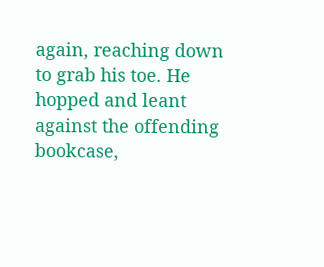again, reaching down to grab his toe. He hopped and leant against the offending bookcase,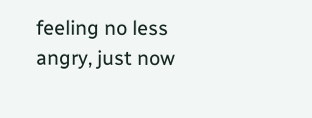feeling no less angry, just now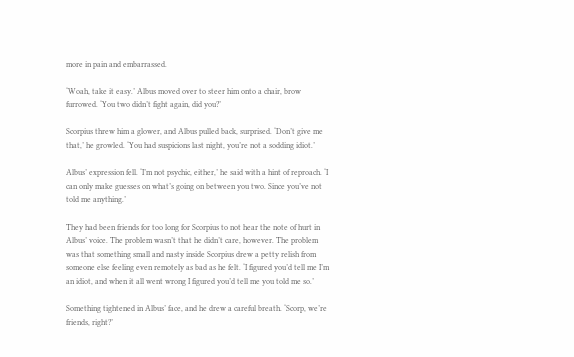more in pain and embarrassed.

‘Woah, take it easy.’ Albus moved over to steer him onto a chair, brow furrowed. ‘You two didn’t fight again, did you?’

Scorpius threw him a glower, and Albus pulled back, surprised. ‘Don’t give me that,’ he growled. ‘You had suspicions last night, you’re not a sodding idiot.’

Albus’ expression fell. ‘I’m not psychic, either,’ he said with a hint of reproach. ‘I can only make guesses on what’s going on between you two. Since you’ve not told me anything.’

They had been friends for too long for Scorpius to not hear the note of hurt in Albus’ voice. The problem wasn’t that he didn’t care, however. The problem was that something small and nasty inside Scorpius drew a petty relish from someone else feeling even remotely as bad as he felt. ‘I figured you’d tell me I’m an idiot, and when it all went wrong I figured you’d tell me you told me so.’

Something tightened in Albus’ face, and he drew a careful breath. ‘Scorp, we’re friends, right?’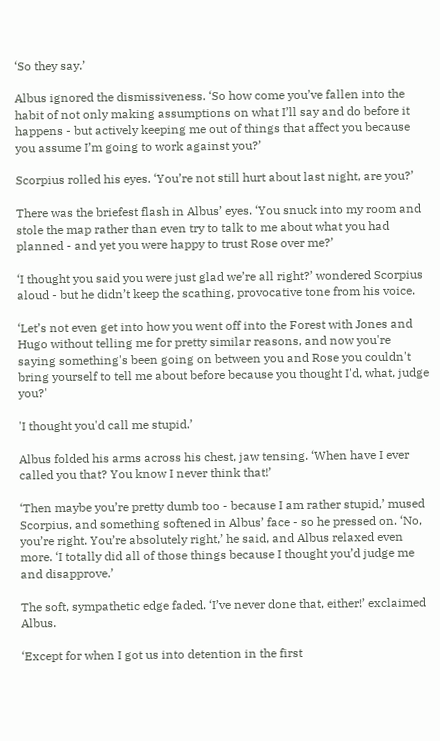‘So they say.’

Albus ignored the dismissiveness. ‘So how come you’ve fallen into the habit of not only making assumptions on what I’ll say and do before it happens - but actively keeping me out of things that affect you because you assume I’m going to work against you?’

Scorpius rolled his eyes. ‘You’re not still hurt about last night, are you?’

There was the briefest flash in Albus’ eyes. ‘You snuck into my room and stole the map rather than even try to talk to me about what you had planned - and yet you were happy to trust Rose over me?’

‘I thought you said you were just glad we’re all right?’ wondered Scorpius aloud - but he didn’t keep the scathing, provocative tone from his voice.

‘Let’s not even get into how you went off into the Forest with Jones and Hugo without telling me for pretty similar reasons, and now you're saying something's been going on between you and Rose you couldn't bring yourself to tell me about before because you thought I'd, what, judge you?'

'I thought you'd call me stupid.’

Albus folded his arms across his chest, jaw tensing. ‘When have I ever called you that? You know I never think that!’

‘Then maybe you’re pretty dumb too - because I am rather stupid,’ mused Scorpius, and something softened in Albus’ face - so he pressed on. ‘No, you’re right. You’re absolutely right,’ he said, and Albus relaxed even more. ‘I totally did all of those things because I thought you’d judge me and disapprove.’

The soft, sympathetic edge faded. ‘I’ve never done that, either!’ exclaimed Albus.

‘Except for when I got us into detention in the first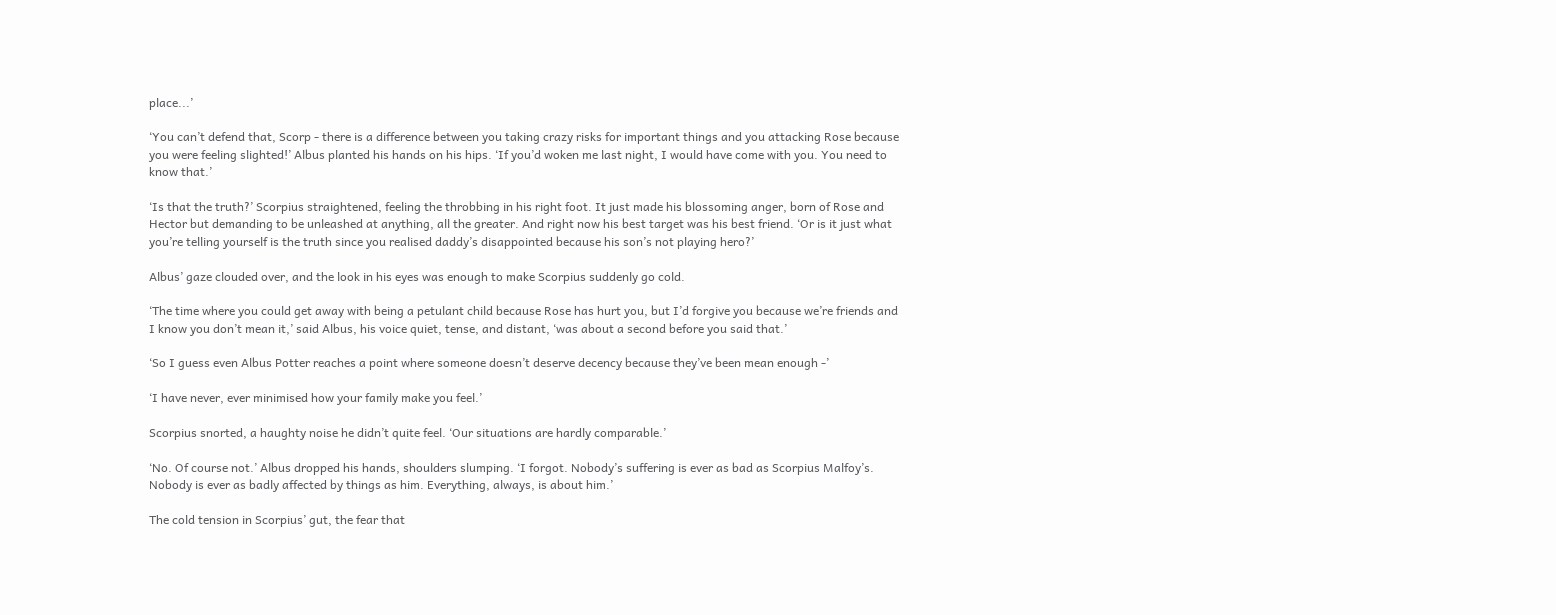place...’

‘You can’t defend that, Scorp - there is a difference between you taking crazy risks for important things and you attacking Rose because you were feeling slighted!’ Albus planted his hands on his hips. ‘If you’d woken me last night, I would have come with you. You need to know that.’

‘Is that the truth?’ Scorpius straightened, feeling the throbbing in his right foot. It just made his blossoming anger, born of Rose and Hector but demanding to be unleashed at anything, all the greater. And right now his best target was his best friend. ‘Or is it just what you’re telling yourself is the truth since you realised daddy’s disappointed because his son’s not playing hero?’

Albus’ gaze clouded over, and the look in his eyes was enough to make Scorpius suddenly go cold.

‘The time where you could get away with being a petulant child because Rose has hurt you, but I’d forgive you because we’re friends and I know you don’t mean it,’ said Albus, his voice quiet, tense, and distant, ‘was about a second before you said that.’

‘So I guess even Albus Potter reaches a point where someone doesn’t deserve decency because they’ve been mean enough -’

‘I have never, ever minimised how your family make you feel.’

Scorpius snorted, a haughty noise he didn’t quite feel. ‘Our situations are hardly comparable.’

‘No. Of course not.’ Albus dropped his hands, shoulders slumping. ‘I forgot. Nobody’s suffering is ever as bad as Scorpius Malfoy’s. Nobody is ever as badly affected by things as him. Everything, always, is about him.’

The cold tension in Scorpius’ gut, the fear that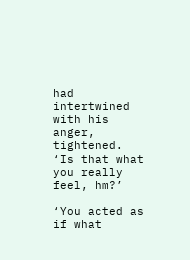had intertwined with his anger, tightened. ‘Is that what you really feel, hm?’

‘You acted as if what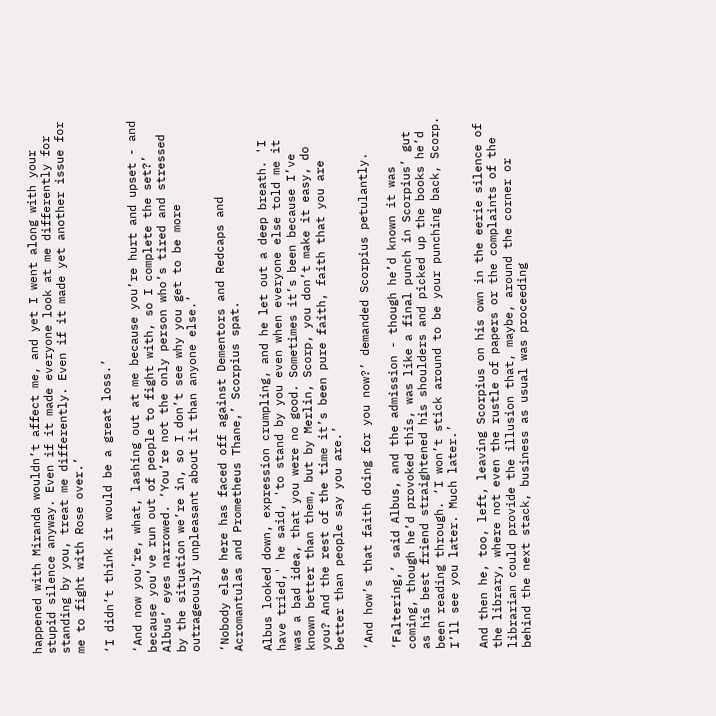happened with Miranda wouldn’t affect me, and yet I went along with your stupid silence anyway. Even if it made everyone look at me differently for standing by you, treat me differently. Even if it made yet another issue for me to fight with Rose over.’

‘I didn’t think it would be a great loss.’

‘And now you’re, what, lashing out at me because you’re hurt and upset - and because you’ve run out of people to fight with, so I complete the set?’ Albus’ eyes narrowed. ‘You’re not the only person who’s tired and stressed by the situation we’re in, so I don’t see why you get to be more outrageously unpleasant about it than anyone else.’

‘Nobody else here has faced off against Dementors and Redcaps and Acromantulas and Prometheus Thane,’ Scorpius spat.

Albus looked down, expression crumpling, and he let out a deep breath. 'I have tried,' he said, 'to stand by you even when everyone else told me it was a bad idea, that you were no good. Sometimes it’s been because I’ve known better than them, but by Merlin, Scorp, you don’t make it easy, do you? And the rest of the time it’s been pure faith, faith that you are better than people say you are.’

‘And how’s that faith doing for you now?’ demanded Scorpius petulantly.

‘Faltering,’ said Albus, and the admission - though he’d known it was coming, though he’d provoked this, was like a final punch in Scorpius’ gut as his best friend straightened his shoulders and picked up the books he’d been reading through. ‘I won’t stick around to be your punching back, Scorp. I’ll see you later. Much later.’

And then he, too, left, leaving Scorpius on his own in the eerie silence of the library, where not even the rustle of papers or the complaints of the librarian could provide the illusion that, maybe, around the corner or behind the next stack, business as usual was proceeding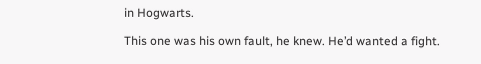in Hogwarts.

This one was his own fault, he knew. He’d wanted a fight.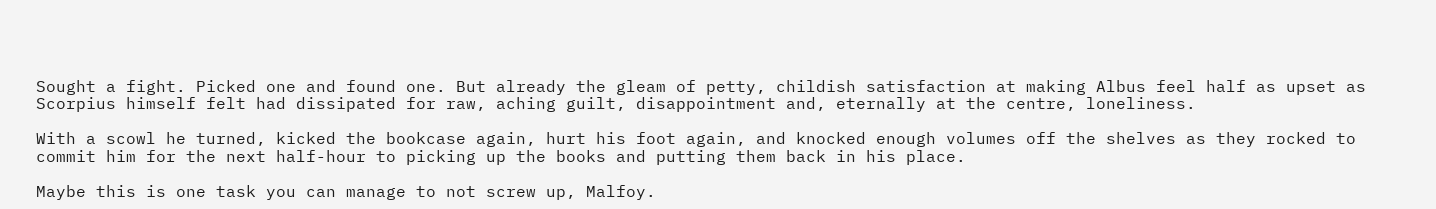Sought a fight. Picked one and found one. But already the gleam of petty, childish satisfaction at making Albus feel half as upset as Scorpius himself felt had dissipated for raw, aching guilt, disappointment and, eternally at the centre, loneliness.

With a scowl he turned, kicked the bookcase again, hurt his foot again, and knocked enough volumes off the shelves as they rocked to commit him for the next half-hour to picking up the books and putting them back in his place.

Maybe this is one task you can manage to not screw up, Malfoy.